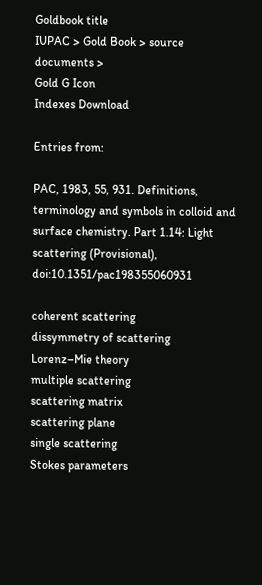Goldbook title
IUPAC > Gold Book > source documents >
Gold G Icon
Indexes Download

Entries from:

PAC, 1983, 55, 931. Definitions, terminology and symbols in colloid and surface chemistry. Part 1.14: Light scattering (Provisional), doi:10.1351/pac198355060931

coherent scattering
dissymmetry of scattering
Lorenz–Mie theory
multiple scattering
scattering matrix
scattering plane
single scattering
Stokes parameters